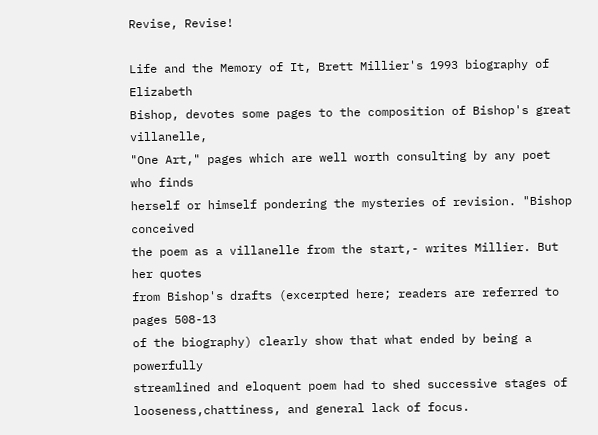Revise, Revise!

Life and the Memory of It, Brett Millier's 1993 biography of Elizabeth
Bishop, devotes some pages to the composition of Bishop's great villanelle,
"One Art," pages which are well worth consulting by any poet who finds
herself or himself pondering the mysteries of revision. "Bishop conceived
the poem as a villanelle from the start,- writes Millier. But her quotes
from Bishop's drafts (excerpted here; readers are referred to pages 508-13
of the biography) clearly show that what ended by being a powerfully
streamlined and eloquent poem had to shed successive stages of
looseness,chattiness, and general lack of focus.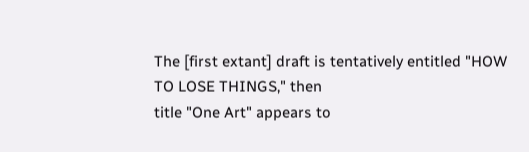The [first extant] draft is tentatively entitled "HOW TO LOSE THINGS," then
title "One Art" appears to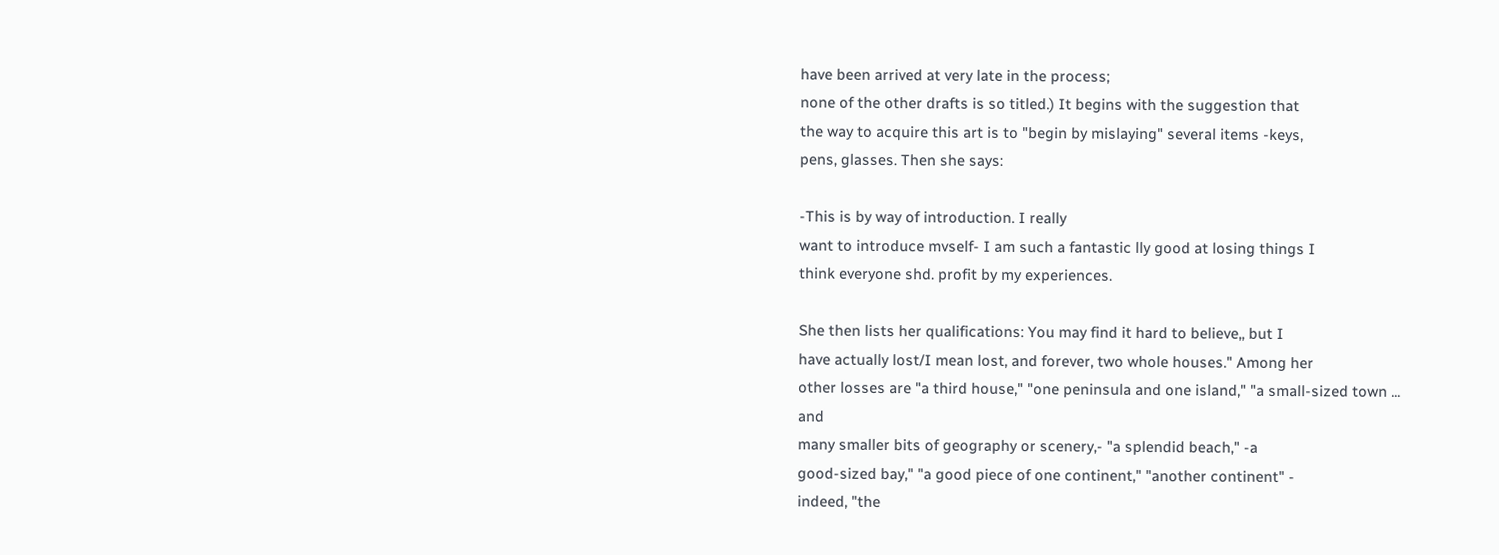have been arrived at very late in the process;
none of the other drafts is so titled.) It begins with the suggestion that
the way to acquire this art is to "begin by mislaying" several items -keys,
pens, glasses. Then she says:

-This is by way of introduction. I really
want to introduce mvself- I am such a fantastic lly good at losing things I
think everyone shd. profit by my experiences.

She then lists her qualifications: You may find it hard to believe,, but I
have actually lost/I mean lost, and forever, two whole houses." Among her
other losses are "a third house," "one peninsula and one island," "a small-sized town ... and
many smaller bits of geography or scenery,- "a splendid beach," -a
good-sized bay," "a good piece of one continent," "another continent" -
indeed, "the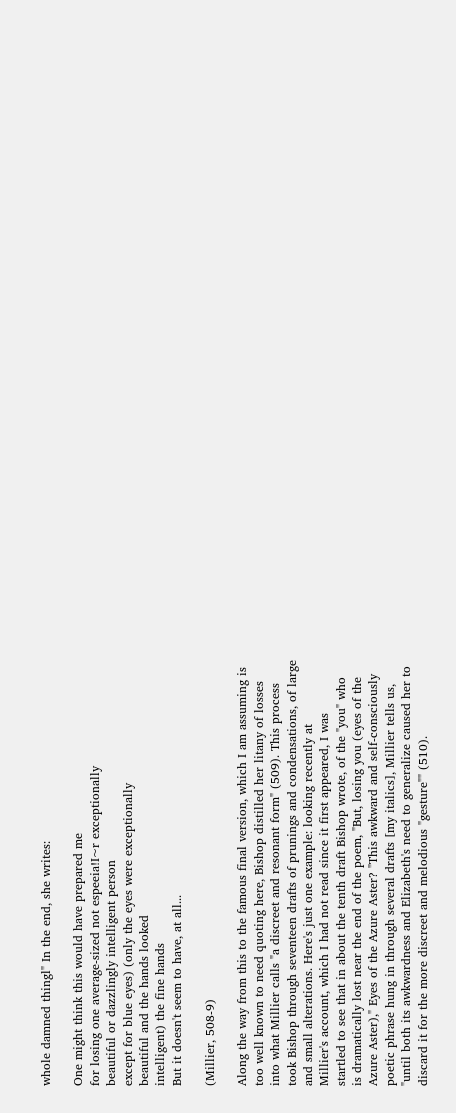whole damned thingl" In the end, she writes:

One might think this would have prepared me
for losing one average-sized not espeeia!I~r exceptionally
beautiful or dazzlingly intelligent person
except for blue eyes) (only the eyes were exceptionally
beautiful and the hands looked
intelligent) the fine hands
But it doesn't seem to have, at all...

(Millier, 508-9)

Along the way from this to the famous final version, which I am assuming is
too well known to need quoting here, Bishop distilled her litany of losses
into what Millier calls "a discreet and resonant form" (509). This process
took Bishop through seventeen drafts of prunings and condensations, of large
and small alterations. Here's just one example: looking recently at
Millier's account, which I had not read since it first appeared, I was
startled to see that in about the tenth draft Bishop wrote, of the "you" who
is dramatically lost near the end of the poem, "But, losing you (eyes of the
Azure Aster)," Eyes of the Azure Aster? "This awkward and self-consciously
poetic phrase hung in through several drafts [my italics], Millier tells us,
"until both its awkwardness and Elizabeth's need to generalize caused her to
discard it for the more discreet and melodious "gesture"" (510).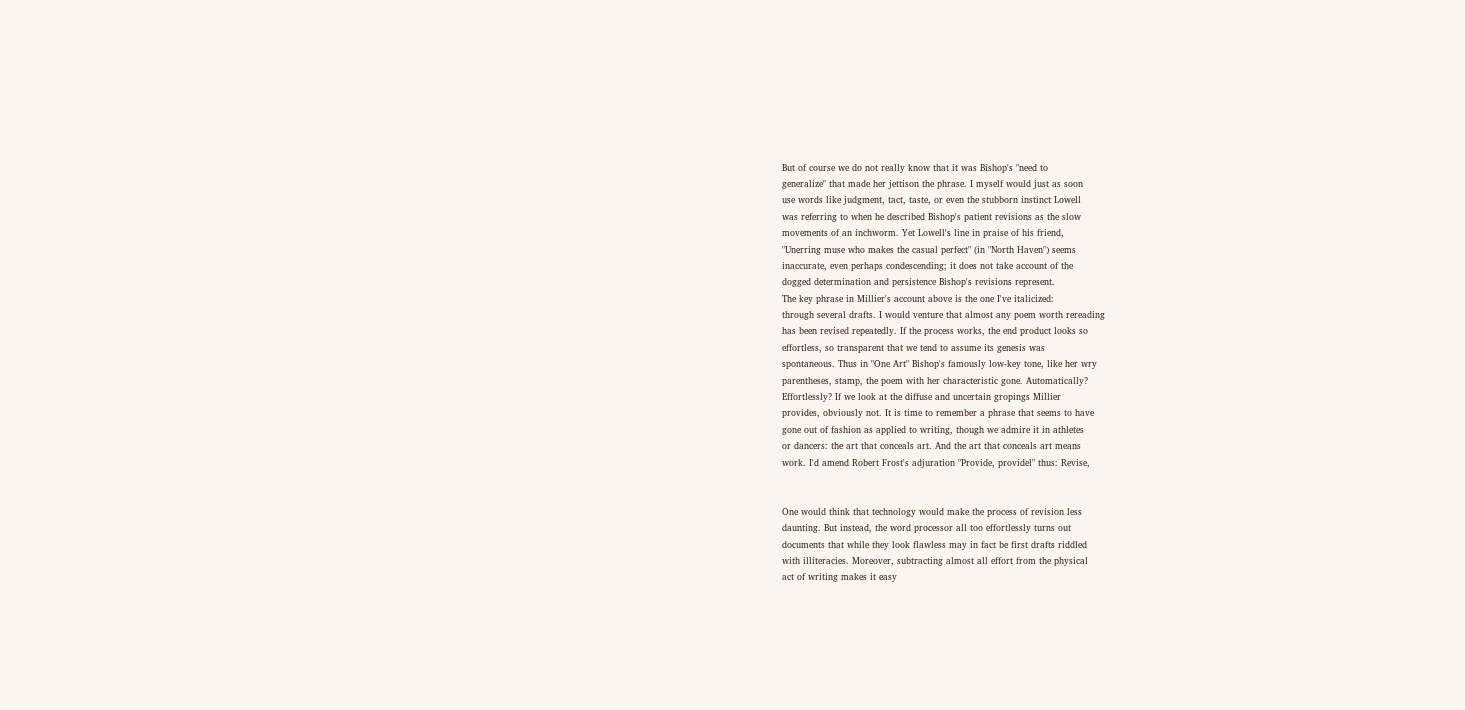But of course we do not really know that it was Bishop's "need to
generalize" that made her jettison the phrase. I myself would just as soon
use words like judgment, tact, taste, or even the stubborn instinct Lowell
was referring to when he described Bishop's patient revisions as the slow
movements of an inchworm. Yet Lowell's line in praise of his friend,
"Unerring muse who makes the casual perfect" (in "North Haven") seems
inaccurate, even perhaps condescending; it does not take account of the
dogged determination and persistence Bishop's revisions represent.
The key phrase in Millier's account above is the one I've italicized:
through several drafts. I would venture that almost any poem worth rereading
has been revised repeatedly. If the process works, the end product looks so
effortless, so transparent that we tend to assume its genesis was
spontaneous. Thus in "One Art" Bishop's famously low-key tone, like her wry
parentheses, stamp, the poem with her characteristic gone. Automatically?
Effortlessly? If we look at the diffuse and uncertain gropings Millier
provides, obviously not. It is time to remember a phrase that seems to have
gone out of fashion as applied to writing, though we admire it in athletes
or dancers: the art that conceals art. And the art that conceals art means
work. I'd amend Robert Frost's adjuration "Provide, providel" thus: Revise,


One would think that technology would make the process of revision less
daunting. But instead, the word processor all too effortlessly turns out
documents that while they look flawless may in fact be first drafts riddled
with illiteracies. Moreover, subtracting almost all effort from the physical
act of writing makes it easy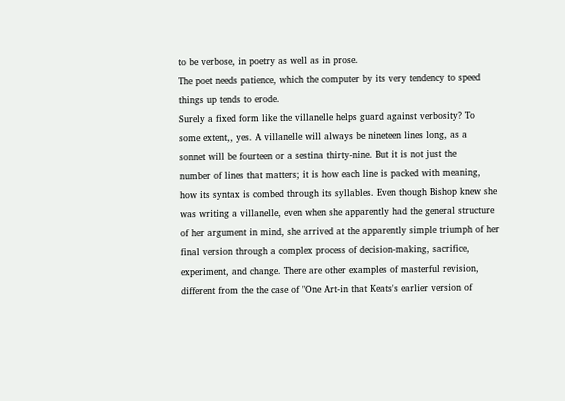to be verbose, in poetry as well as in prose.
The poet needs patience, which the computer by its very tendency to speed
things up tends to erode.
Surely a fixed form like the villanelle helps guard against verbosity? To
some extent,, yes. A villanelle will always be nineteen lines long, as a
sonnet will be fourteen or a sestina thirty-nine. But it is not just the
number of lines that matters; it is how each line is packed with meaning,
how its syntax is combed through its syllables. Even though Bishop knew she
was writing a villanelle, even when she apparently had the general structure
of her argument in mind, she arrived at the apparently simple triumph of her
final version through a complex process of decision-making, sacrifice,
experiment, and change. There are other examples of masterful revision,
different from the the case of "One Art-in that Keats's earlier version of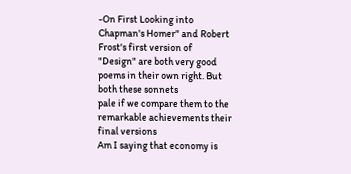-On First Looking into Chapman's Homer" and Robert Frost's first version of
"Design" are both very good poems in their own right. But both these sonnets
pale if we compare them to the remarkable achievements their final versions
Am I saying that economy is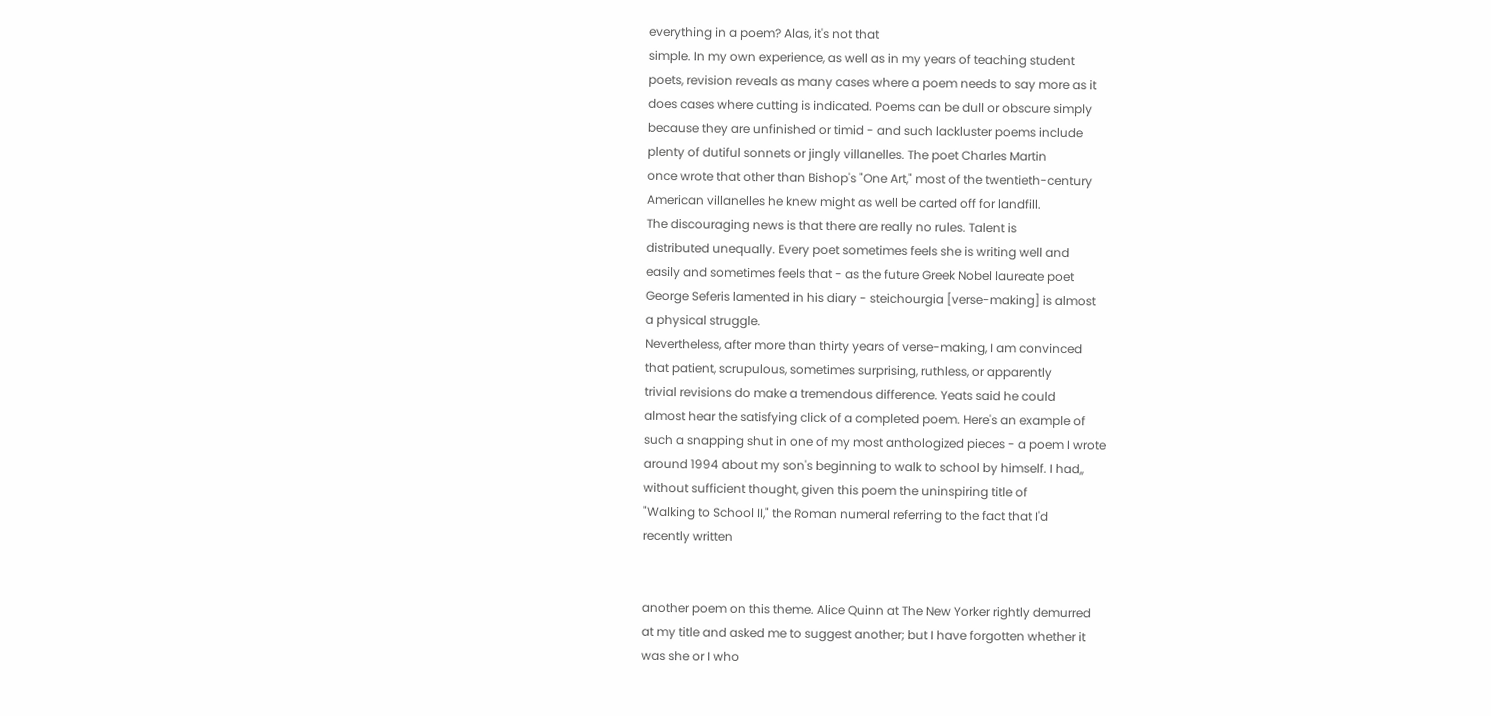everything in a poem? Alas, it's not that
simple. In my own experience, as well as in my years of teaching student
poets, revision reveals as many cases where a poem needs to say more as it
does cases where cutting is indicated. Poems can be dull or obscure simply
because they are unfinished or timid - and such lackluster poems include
plenty of dutiful sonnets or jingly villanelles. The poet Charles Martin
once wrote that other than Bishop's "One Art," most of the twentieth-century
American villanelles he knew might as well be carted off for landfill.
The discouraging news is that there are really no rules. Talent is
distributed unequally. Every poet sometimes feels she is writing well and
easily and sometimes feels that - as the future Greek Nobel laureate poet
George Seferis lamented in his diary - steichourgia [verse-making] is almost
a physical struggle.
Nevertheless, after more than thirty years of verse-making, I am convinced
that patient, scrupulous, sometimes surprising, ruthless, or apparently
trivial revisions do make a tremendous difference. Yeats said he could
almost hear the satisfying click of a completed poem. Here's an example of
such a snapping shut in one of my most anthologized pieces - a poem I wrote
around 1994 about my son's beginning to walk to school by himself. I had,,
without sufficient thought, given this poem the uninspiring title of
"Walking to School II," the Roman numeral referring to the fact that I'd
recently written


another poem on this theme. Alice Quinn at The New Yorker rightly demurred
at my title and asked me to suggest another; but I have forgotten whether it
was she or I who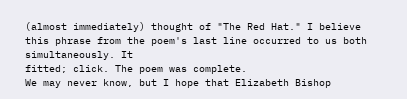(almost immediately) thought of "The Red Hat." I believe
this phrase from the poem's last line occurred to us both simultaneously. It
fitted; click. The poem was complete.
We may never know, but I hope that Elizabeth Bishop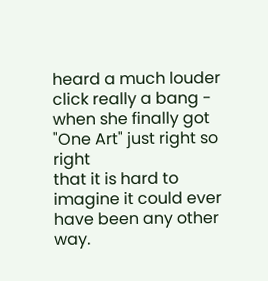heard a much louder
click really a bang - when she finally got "One Art" just right so right
that it is hard to imagine it could ever have been any other way.